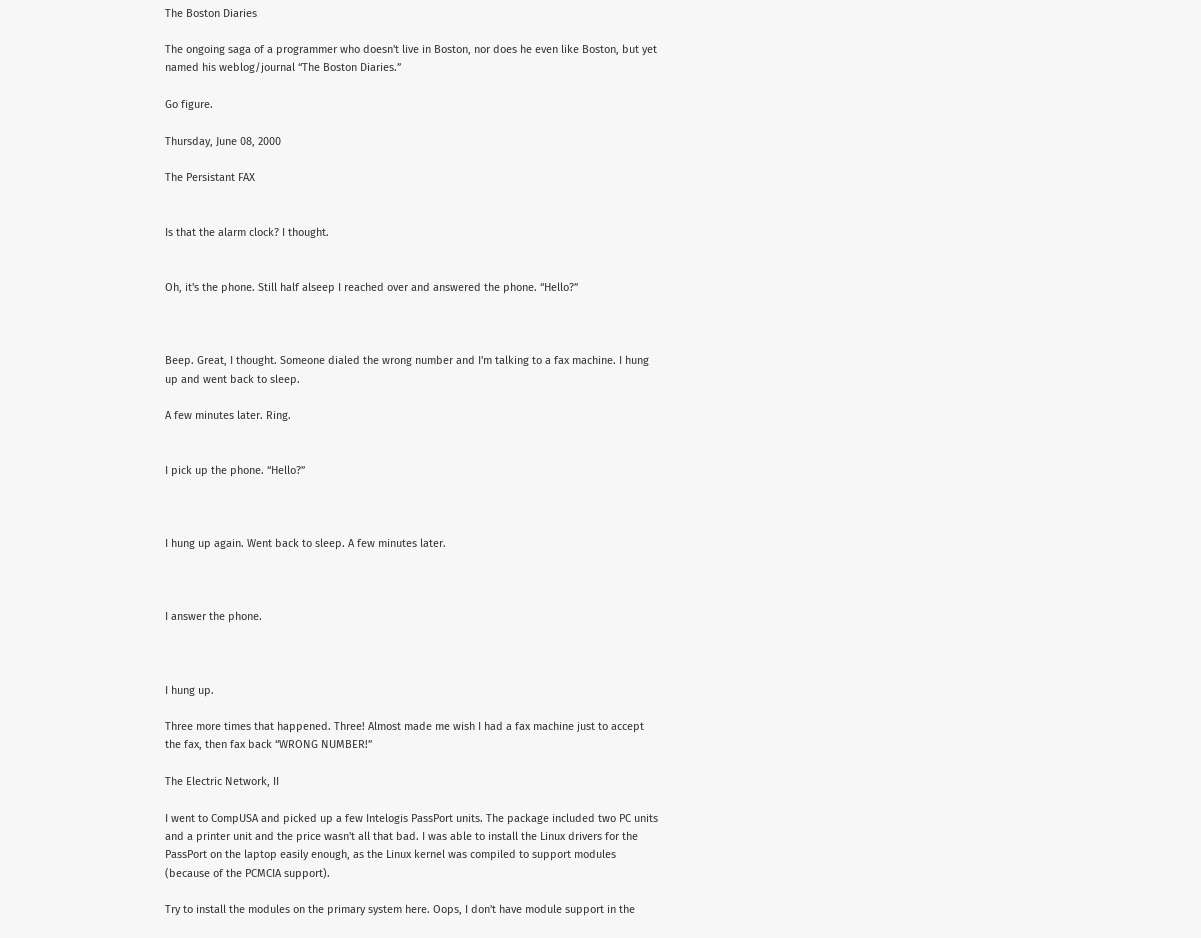The Boston Diaries

The ongoing saga of a programmer who doesn't live in Boston, nor does he even like Boston, but yet named his weblog/journal “The Boston Diaries.”

Go figure.

Thursday, June 08, 2000

The Persistant FAX


Is that the alarm clock? I thought.


Oh, it's the phone. Still half alseep I reached over and answered the phone. “Hello?”



Beep. Great, I thought. Someone dialed the wrong number and I'm talking to a fax machine. I hung up and went back to sleep.

A few minutes later. Ring.


I pick up the phone. “Hello?”



I hung up again. Went back to sleep. A few minutes later.



I answer the phone.



I hung up.

Three more times that happened. Three! Almost made me wish I had a fax machine just to accept the fax, then fax back “WRONG NUMBER!”

The Electric Network, II

I went to CompUSA and picked up a few Intelogis PassPort units. The package included two PC units and a printer unit and the price wasn't all that bad. I was able to install the Linux drivers for the PassPort on the laptop easily enough, as the Linux kernel was compiled to support modules (because of the PCMCIA support).

Try to install the modules on the primary system here. Oops, I don't have module support in the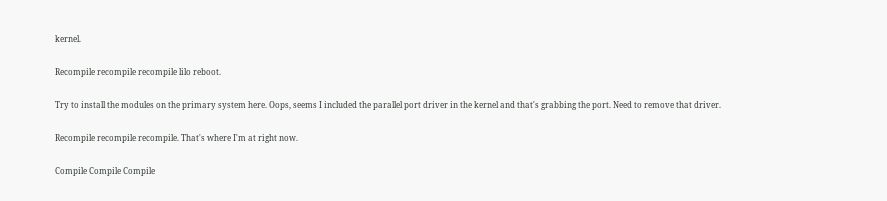kernel.

Recompile recompile recompile lilo reboot.

Try to install the modules on the primary system here. Oops, seems I included the parallel port driver in the kernel and that's grabbing the port. Need to remove that driver.

Recompile recompile recompile. That's where I'm at right now.

Compile Compile Compile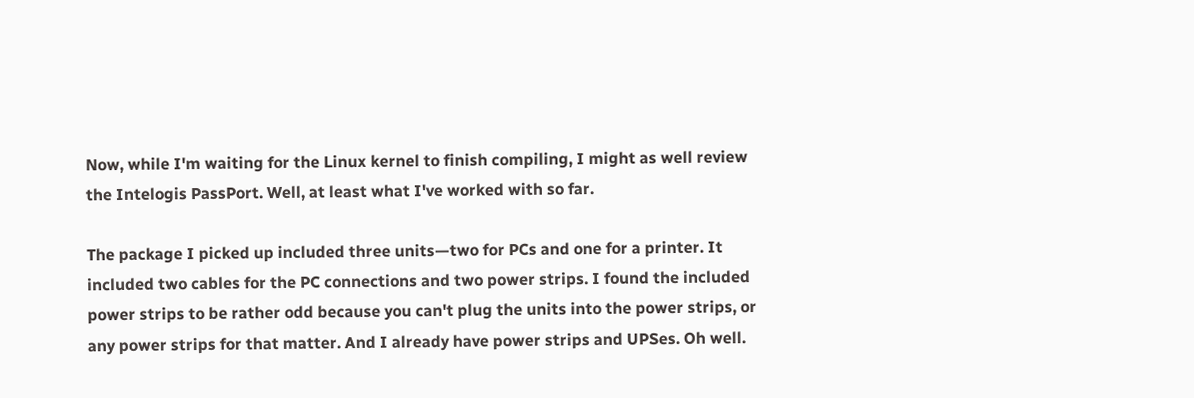Now, while I'm waiting for the Linux kernel to finish compiling, I might as well review the Intelogis PassPort. Well, at least what I've worked with so far.

The package I picked up included three units—two for PCs and one for a printer. It included two cables for the PC connections and two power strips. I found the included power strips to be rather odd because you can't plug the units into the power strips, or any power strips for that matter. And I already have power strips and UPSes. Oh well.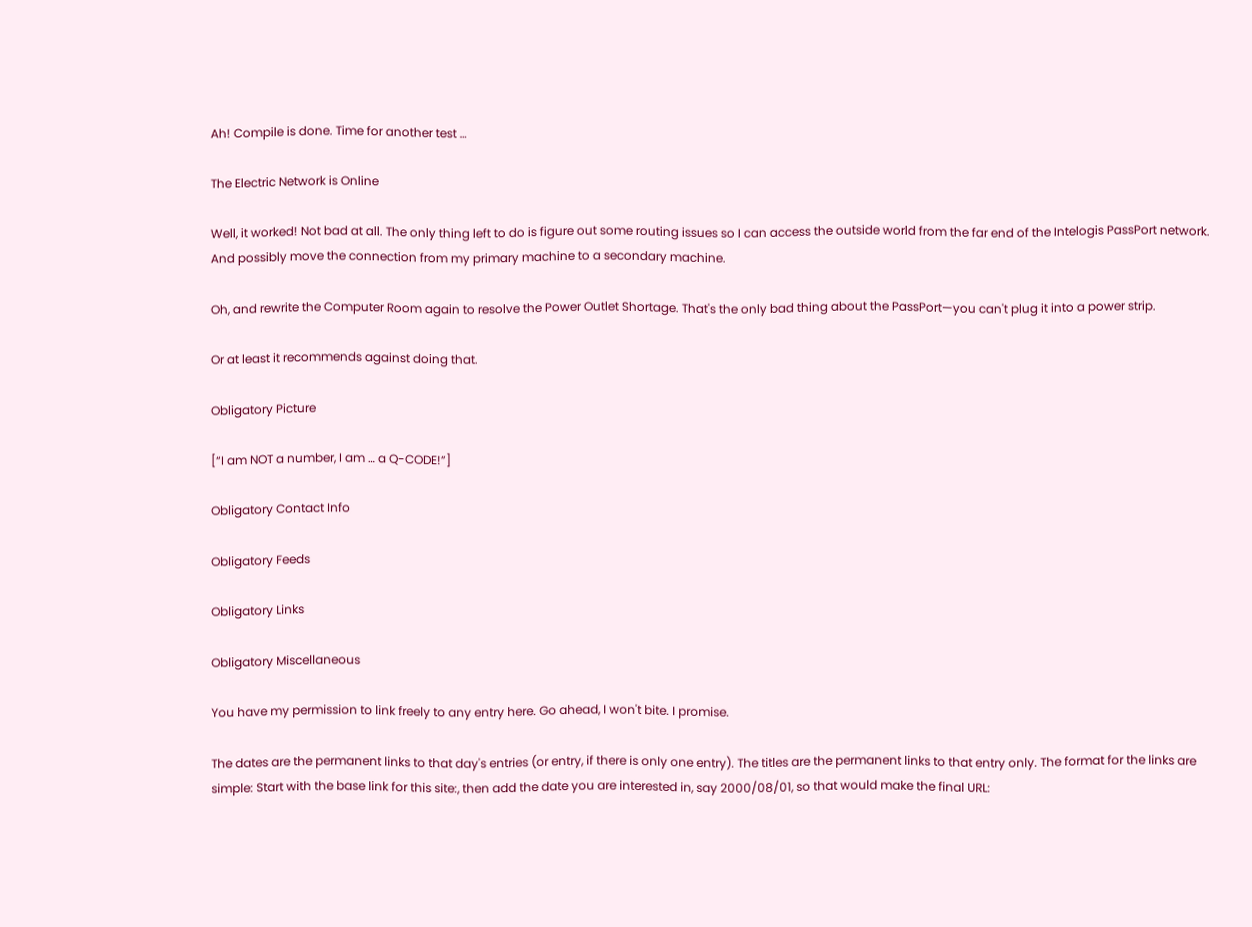Ah! Compile is done. Time for another test …

The Electric Network is Online

Well, it worked! Not bad at all. The only thing left to do is figure out some routing issues so I can access the outside world from the far end of the Intelogis PassPort network. And possibly move the connection from my primary machine to a secondary machine.

Oh, and rewrite the Computer Room again to resolve the Power Outlet Shortage. That's the only bad thing about the PassPort—you can't plug it into a power strip.

Or at least it recommends against doing that.

Obligatory Picture

[“I am NOT a number, I am … a Q-CODE!”]

Obligatory Contact Info

Obligatory Feeds

Obligatory Links

Obligatory Miscellaneous

You have my permission to link freely to any entry here. Go ahead, I won't bite. I promise.

The dates are the permanent links to that day's entries (or entry, if there is only one entry). The titles are the permanent links to that entry only. The format for the links are simple: Start with the base link for this site:, then add the date you are interested in, say 2000/08/01, so that would make the final URL: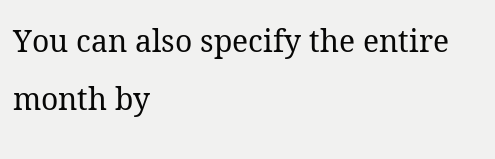You can also specify the entire month by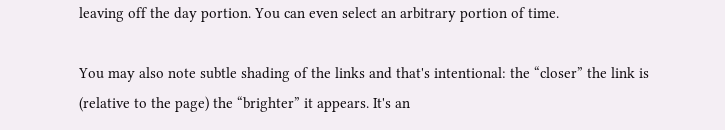leaving off the day portion. You can even select an arbitrary portion of time.

You may also note subtle shading of the links and that's intentional: the “closer” the link is (relative to the page) the “brighter” it appears. It's an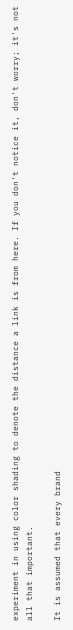experiment in using color shading to denote the distance a link is from here. If you don't notice it, don't worry; it's not all that important.

It is assumed that every brand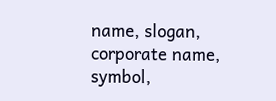name, slogan, corporate name, symbol,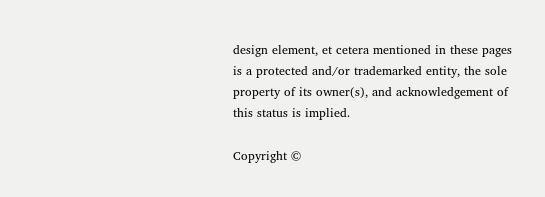design element, et cetera mentioned in these pages is a protected and/or trademarked entity, the sole property of its owner(s), and acknowledgement of this status is implied.

Copyright ©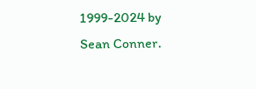1999-2024 by Sean Conner.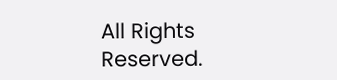All Rights Reserved.